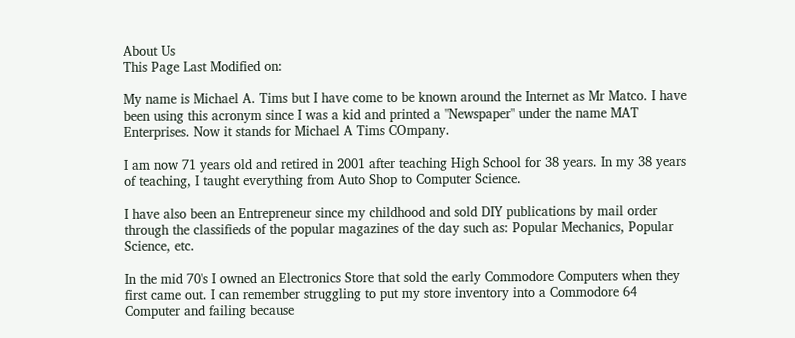About Us
This Page Last Modified on:

My name is Michael A. Tims but I have come to be known around the Internet as Mr Matco. I have been using this acronym since I was a kid and printed a "Newspaper" under the name MAT Enterprises. Now it stands for Michael A Tims COmpany.

I am now 71 years old and retired in 2001 after teaching High School for 38 years. In my 38 years of teaching, I taught everything from Auto Shop to Computer Science.

I have also been an Entrepreneur since my childhood and sold DIY publications by mail order through the classifieds of the popular magazines of the day such as: Popular Mechanics, Popular Science, etc.

In the mid 70's I owned an Electronics Store that sold the early Commodore Computers when they first came out. I can remember struggling to put my store inventory into a Commodore 64 Computer and failing because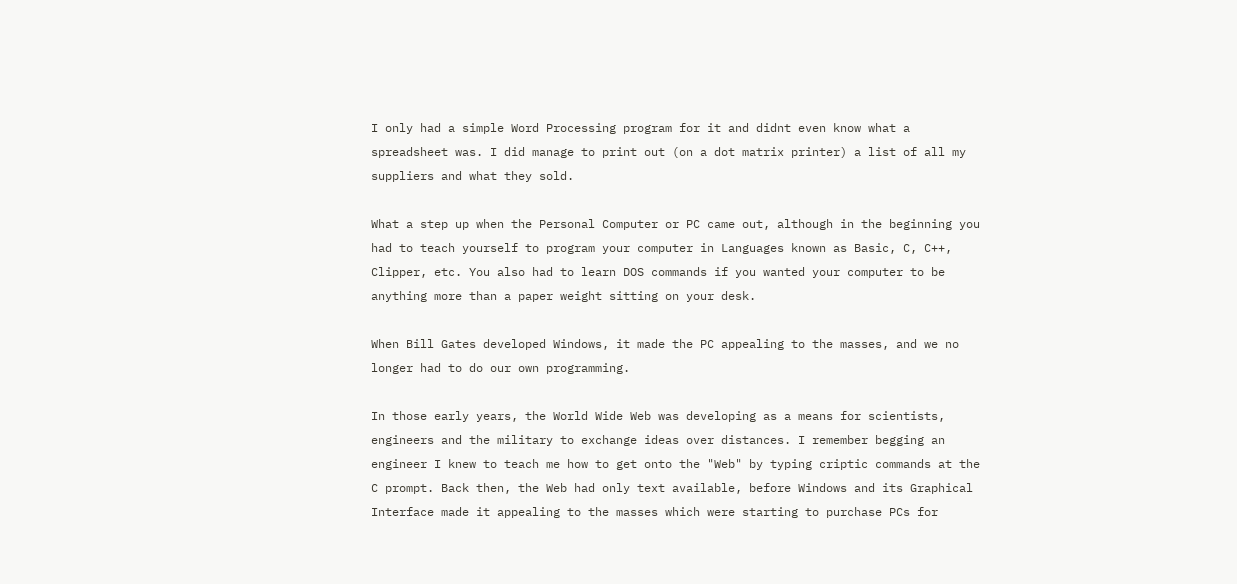I only had a simple Word Processing program for it and didnt even know what a spreadsheet was. I did manage to print out (on a dot matrix printer) a list of all my suppliers and what they sold.

What a step up when the Personal Computer or PC came out, although in the beginning you had to teach yourself to program your computer in Languages known as Basic, C, C++, Clipper, etc. You also had to learn DOS commands if you wanted your computer to be anything more than a paper weight sitting on your desk.

When Bill Gates developed Windows, it made the PC appealing to the masses, and we no longer had to do our own programming.

In those early years, the World Wide Web was developing as a means for scientists, engineers and the military to exchange ideas over distances. I remember begging an engineer I knew to teach me how to get onto the "Web" by typing criptic commands at the C prompt. Back then, the Web had only text available, before Windows and its Graphical Interface made it appealing to the masses which were starting to purchase PCs for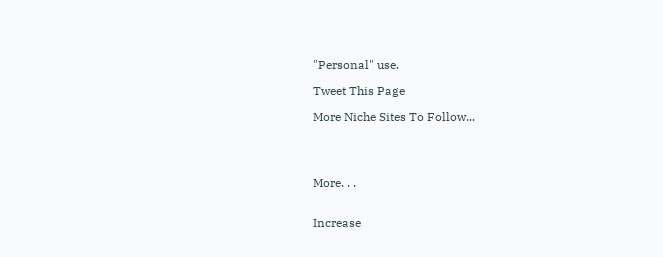"Personal" use.

Tweet This Page

More Niche Sites To Follow...




More. . .


Increase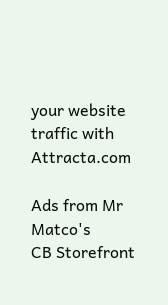your website traffic with Attracta.com

Ads from Mr Matco's
CB Storefront